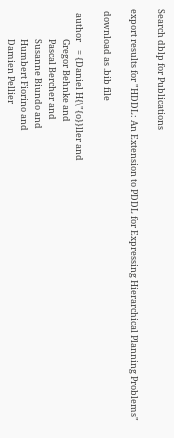Search dblp for Publications

export results for "HDDL: An Extension to PDDL for Expressing Hierarchical Planning Problems"

 download as .bib file

  author    = {Daniel H{\"{o}}ller and
               Gregor Behnke and
               Pascal Bercher and
               Susanne Biundo and
               Humbert Fiorino and
               Damien Pellier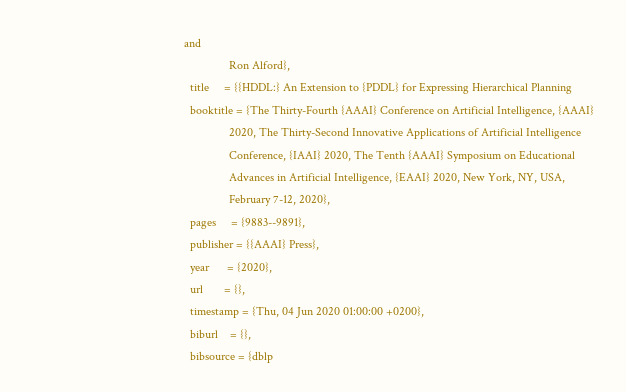and
               Ron Alford},
  title     = {{HDDL:} An Extension to {PDDL} for Expressing Hierarchical Planning
  booktitle = {The Thirty-Fourth {AAAI} Conference on Artificial Intelligence, {AAAI}
               2020, The Thirty-Second Innovative Applications of Artificial Intelligence
               Conference, {IAAI} 2020, The Tenth {AAAI} Symposium on Educational
               Advances in Artificial Intelligence, {EAAI} 2020, New York, NY, USA,
               February 7-12, 2020},
  pages     = {9883--9891},
  publisher = {{AAAI} Press},
  year      = {2020},
  url       = {},
  timestamp = {Thu, 04 Jun 2020 01:00:00 +0200},
  biburl    = {},
  bibsource = {dblp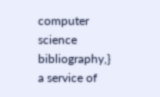computer science bibliography,}
a service of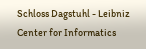Schloss Dagstuhl - Leibniz Center for Informatics